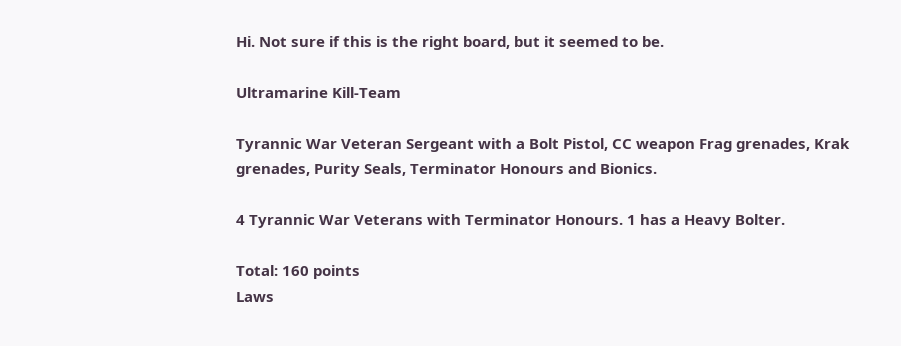Hi. Not sure if this is the right board, but it seemed to be.

Ultramarine Kill-Team

Tyrannic War Veteran Sergeant with a Bolt Pistol, CC weapon Frag grenades, Krak grenades, Purity Seals, Terminator Honours and Bionics.

4 Tyrannic War Veterans with Terminator Honours. 1 has a Heavy Bolter.

Total: 160 points
Laws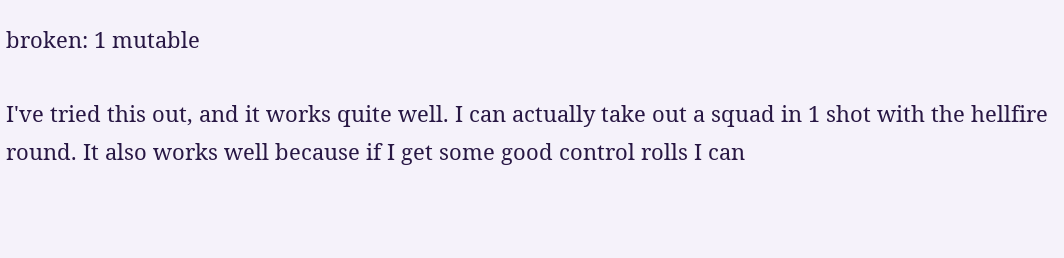broken: 1 mutable

I've tried this out, and it works quite well. I can actually take out a squad in 1 shot with the hellfire round. It also works well because if I get some good control rolls I can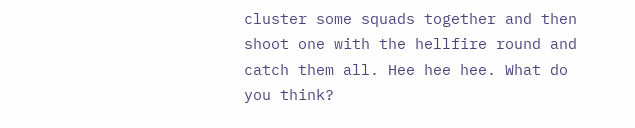cluster some squads together and then shoot one with the hellfire round and catch them all. Hee hee hee. What do you think?